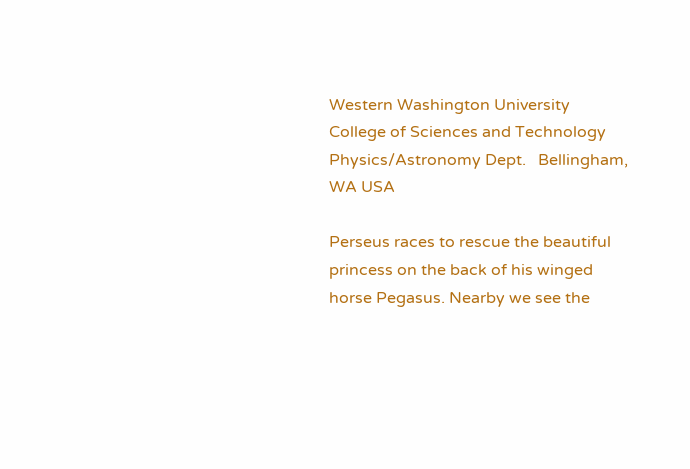Western Washington University   College of Sciences and Technology   Physics/Astronomy Dept.   Bellingham, WA USA

Perseus races to rescue the beautiful princess on the back of his winged horse Pegasus. Nearby we see the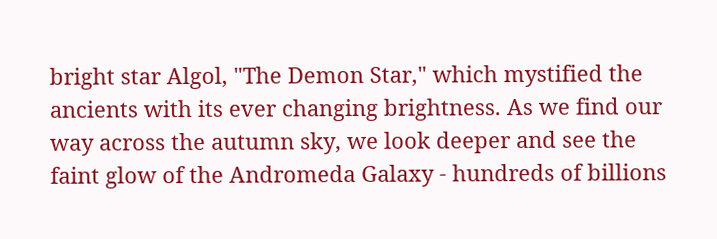bright star Algol, "The Demon Star," which mystified the ancients with its ever changing brightness. As we find our way across the autumn sky, we look deeper and see the faint glow of the Andromeda Galaxy - hundreds of billions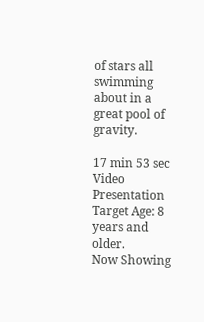of stars all swimming about in a great pool of gravity.

17 min 53 sec
Video Presentation
Target Age: 8 years and older.
Now Showing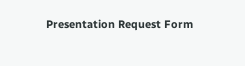Presentation Request Form